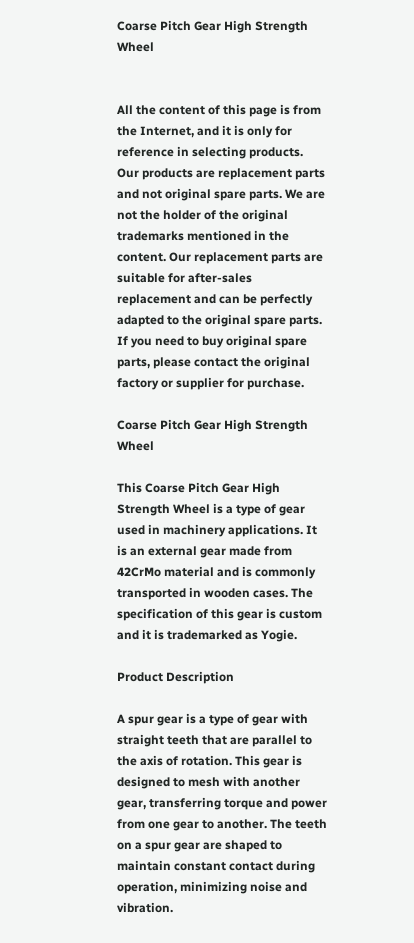Coarse Pitch Gear High Strength Wheel


All the content of this page is from the Internet, and it is only for reference in selecting products. Our products are replacement parts and not original spare parts. We are not the holder of the original trademarks mentioned in the content. Our replacement parts are suitable for after-sales replacement and can be perfectly adapted to the original spare parts. If you need to buy original spare parts, please contact the original factory or supplier for purchase.

Coarse Pitch Gear High Strength Wheel

This Coarse Pitch Gear High Strength Wheel is a type of gear used in machinery applications. It is an external gear made from 42CrMo material and is commonly transported in wooden cases. The specification of this gear is custom and it is trademarked as Yogie.

Product Description

A spur gear is a type of gear with straight teeth that are parallel to the axis of rotation. This gear is designed to mesh with another gear, transferring torque and power from one gear to another. The teeth on a spur gear are shaped to maintain constant contact during operation, minimizing noise and vibration.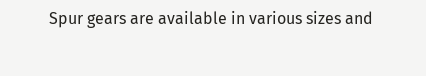Spur gears are available in various sizes and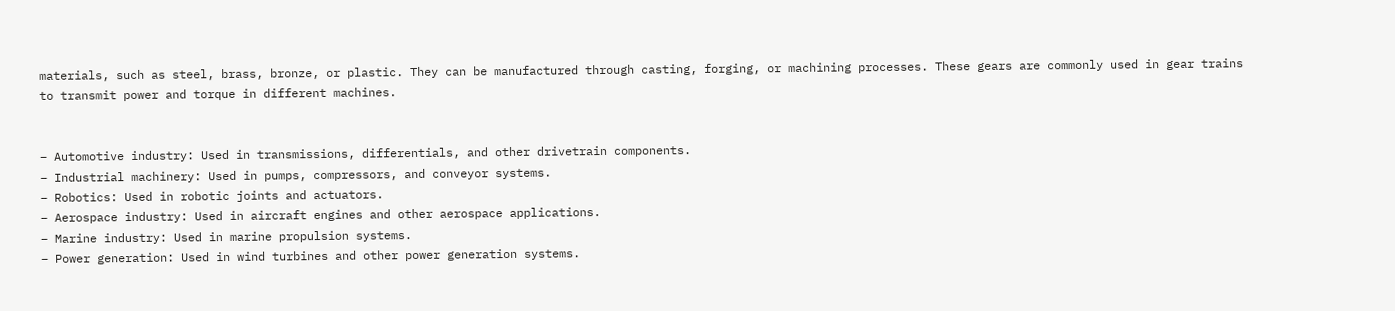materials, such as steel, brass, bronze, or plastic. They can be manufactured through casting, forging, or machining processes. These gears are commonly used in gear trains to transmit power and torque in different machines.


– Automotive industry: Used in transmissions, differentials, and other drivetrain components.
– Industrial machinery: Used in pumps, compressors, and conveyor systems.
– Robotics: Used in robotic joints and actuators.
– Aerospace industry: Used in aircraft engines and other aerospace applications.
– Marine industry: Used in marine propulsion systems.
– Power generation: Used in wind turbines and other power generation systems.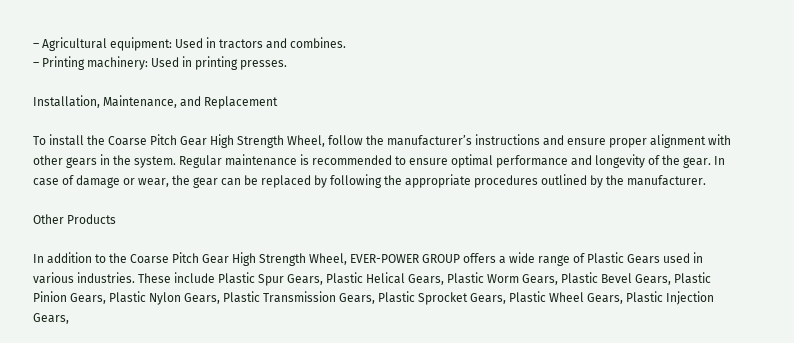– Agricultural equipment: Used in tractors and combines.
– Printing machinery: Used in printing presses.

Installation, Maintenance, and Replacement

To install the Coarse Pitch Gear High Strength Wheel, follow the manufacturer’s instructions and ensure proper alignment with other gears in the system. Regular maintenance is recommended to ensure optimal performance and longevity of the gear. In case of damage or wear, the gear can be replaced by following the appropriate procedures outlined by the manufacturer.

Other Products

In addition to the Coarse Pitch Gear High Strength Wheel, EVER-POWER GROUP offers a wide range of Plastic Gears used in various industries. These include Plastic Spur Gears, Plastic Helical Gears, Plastic Worm Gears, Plastic Bevel Gears, Plastic Pinion Gears, Plastic Nylon Gears, Plastic Transmission Gears, Plastic Sprocket Gears, Plastic Wheel Gears, Plastic Injection Gears,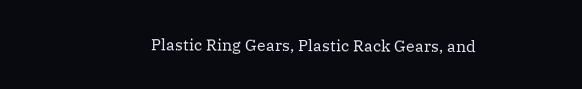Plastic Ring Gears, Plastic Rack Gears, and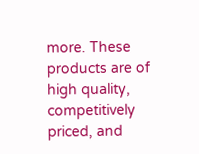more. These products are of high quality, competitively priced, and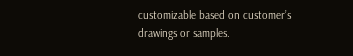customizable based on customer’s drawings or samples.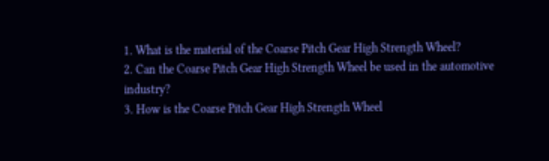1. What is the material of the Coarse Pitch Gear High Strength Wheel?
2. Can the Coarse Pitch Gear High Strength Wheel be used in the automotive industry?
3. How is the Coarse Pitch Gear High Strength Wheel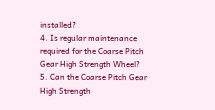installed?
4. Is regular maintenance required for the Coarse Pitch Gear High Strength Wheel?
5. Can the Coarse Pitch Gear High Strength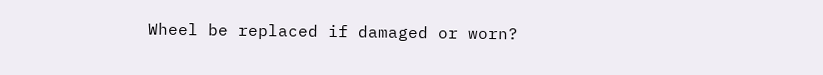Wheel be replaced if damaged or worn?